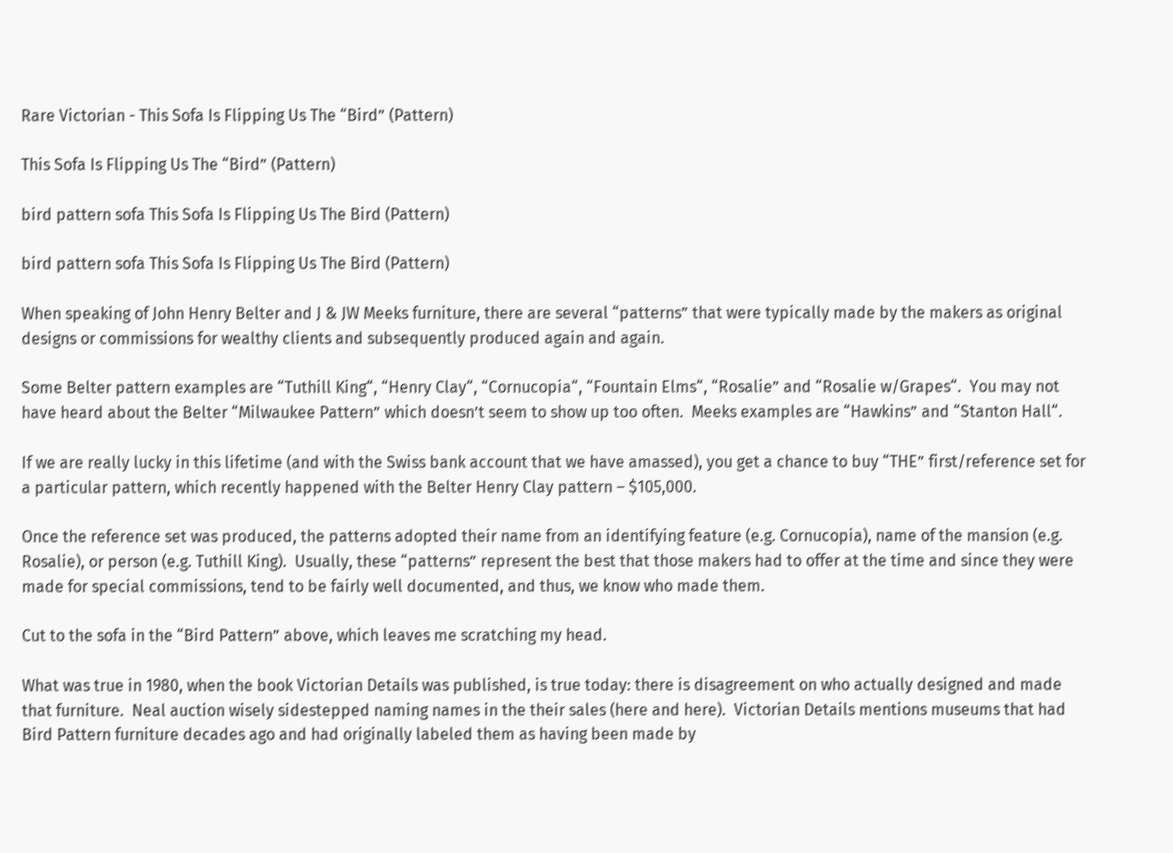Rare Victorian - This Sofa Is Flipping Us The “Bird” (Pattern)

This Sofa Is Flipping Us The “Bird” (Pattern)

bird pattern sofa This Sofa Is Flipping Us The Bird (Pattern)

bird pattern sofa This Sofa Is Flipping Us The Bird (Pattern)

When speaking of John Henry Belter and J & JW Meeks furniture, there are several “patterns” that were typically made by the makers as original designs or commissions for wealthy clients and subsequently produced again and again.

Some Belter pattern examples are “Tuthill King“, “Henry Clay“, “Cornucopia“, “Fountain Elms“, “Rosalie” and “Rosalie w/Grapes“.  You may not have heard about the Belter “Milwaukee Pattern” which doesn’t seem to show up too often.  Meeks examples are “Hawkins” and “Stanton Hall“.

If we are really lucky in this lifetime (and with the Swiss bank account that we have amassed), you get a chance to buy “THE” first/reference set for a particular pattern, which recently happened with the Belter Henry Clay pattern – $105,000.

Once the reference set was produced, the patterns adopted their name from an identifying feature (e.g. Cornucopia), name of the mansion (e.g. Rosalie), or person (e.g. Tuthill King).  Usually, these “patterns” represent the best that those makers had to offer at the time and since they were made for special commissions, tend to be fairly well documented, and thus, we know who made them.

Cut to the sofa in the “Bird Pattern” above, which leaves me scratching my head.

What was true in 1980, when the book Victorian Details was published, is true today: there is disagreement on who actually designed and made that furniture.  Neal auction wisely sidestepped naming names in the their sales (here and here).  Victorian Details mentions museums that had Bird Pattern furniture decades ago and had originally labeled them as having been made by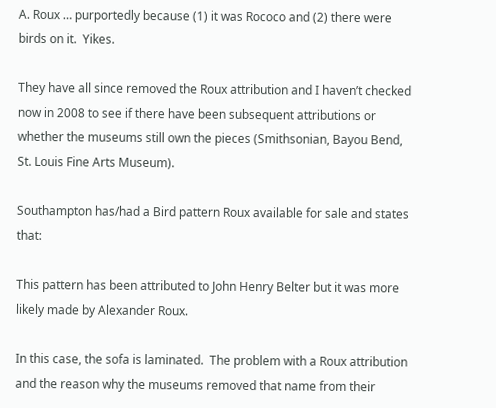A. Roux … purportedly because (1) it was Rococo and (2) there were birds on it.  Yikes.

They have all since removed the Roux attribution and I haven’t checked now in 2008 to see if there have been subsequent attributions or whether the museums still own the pieces (Smithsonian, Bayou Bend, St. Louis Fine Arts Museum).

Southampton has/had a Bird pattern Roux available for sale and states that:

This pattern has been attributed to John Henry Belter but it was more likely made by Alexander Roux.

In this case, the sofa is laminated.  The problem with a Roux attribution and the reason why the museums removed that name from their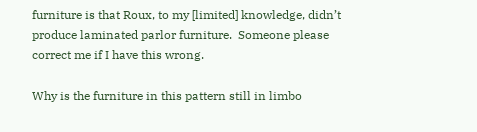furniture is that Roux, to my [limited] knowledge, didn’t produce laminated parlor furniture.  Someone please correct me if I have this wrong.

Why is the furniture in this pattern still in limbo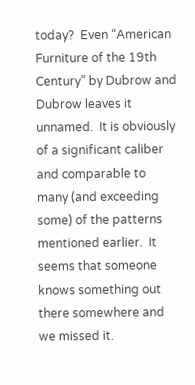today?  Even “American Furniture of the 19th Century” by Dubrow and Dubrow leaves it unnamed.  It is obviously of a significant caliber and comparable to many (and exceeding some) of the patterns mentioned earlier.  It seems that someone knows something out there somewhere and we missed it.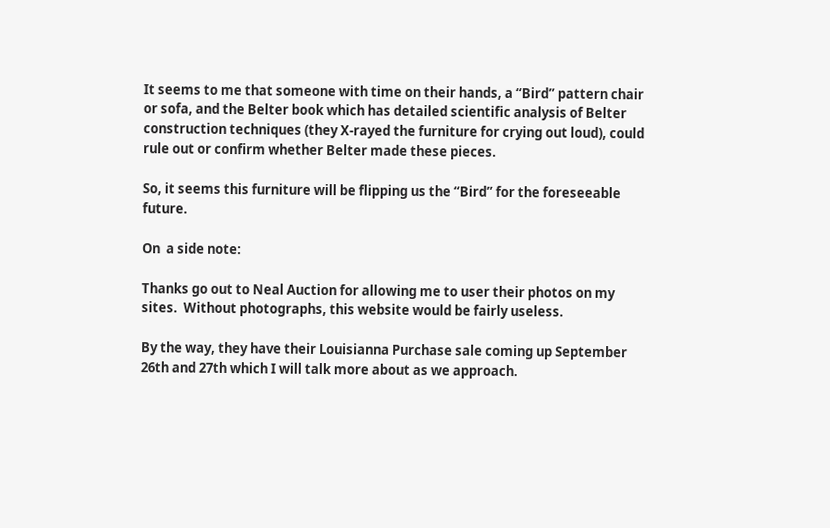It seems to me that someone with time on their hands, a “Bird” pattern chair or sofa, and the Belter book which has detailed scientific analysis of Belter construction techniques (they X-rayed the furniture for crying out loud), could rule out or confirm whether Belter made these pieces.

So, it seems this furniture will be flipping us the “Bird” for the foreseeable future.

On  a side note:

Thanks go out to Neal Auction for allowing me to user their photos on my sites.  Without photographs, this website would be fairly useless.

By the way, they have their Louisianna Purchase sale coming up September 26th and 27th which I will talk more about as we approach.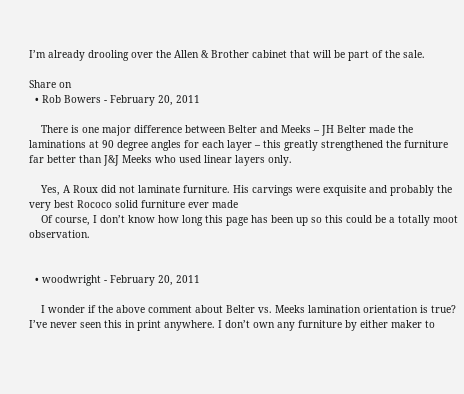I’m already drooling over the Allen & Brother cabinet that will be part of the sale.

Share on
  • Rob Bowers - February 20, 2011

    There is one major difference between Belter and Meeks – JH Belter made the laminations at 90 degree angles for each layer – this greatly strengthened the furniture far better than J&J Meeks who used linear layers only.

    Yes, A Roux did not laminate furniture. His carvings were exquisite and probably the very best Rococo solid furniture ever made
    Of course, I don’t know how long this page has been up so this could be a totally moot observation.


  • woodwright - February 20, 2011

    I wonder if the above comment about Belter vs. Meeks lamination orientation is true? I’ve never seen this in print anywhere. I don’t own any furniture by either maker to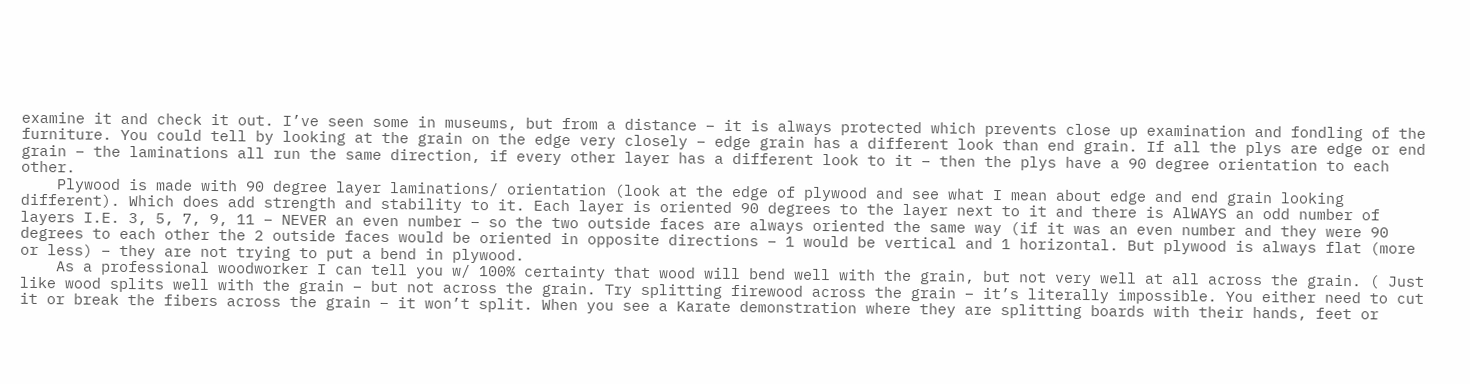examine it and check it out. I’ve seen some in museums, but from a distance – it is always protected which prevents close up examination and fondling of the furniture. You could tell by looking at the grain on the edge very closely – edge grain has a different look than end grain. If all the plys are edge or end grain – the laminations all run the same direction, if every other layer has a different look to it – then the plys have a 90 degree orientation to each other.
    Plywood is made with 90 degree layer laminations/ orientation (look at the edge of plywood and see what I mean about edge and end grain looking different). Which does add strength and stability to it. Each layer is oriented 90 degrees to the layer next to it and there is AlWAYS an odd number of layers I.E. 3, 5, 7, 9, 11 – NEVER an even number – so the two outside faces are always oriented the same way (if it was an even number and they were 90 degrees to each other the 2 outside faces would be oriented in opposite directions – 1 would be vertical and 1 horizontal. But plywood is always flat (more or less) – they are not trying to put a bend in plywood.
    As a professional woodworker I can tell you w/ 100% certainty that wood will bend well with the grain, but not very well at all across the grain. ( Just like wood splits well with the grain – but not across the grain. Try splitting firewood across the grain – it’s literally impossible. You either need to cut it or break the fibers across the grain – it won’t split. When you see a Karate demonstration where they are splitting boards with their hands, feet or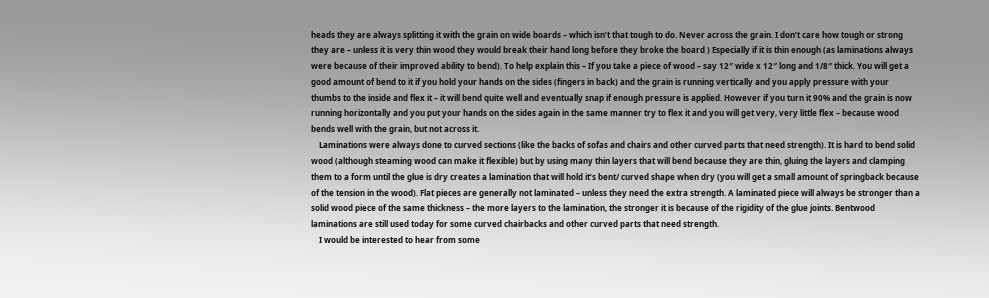heads they are always splitting it with the grain on wide boards – which isn’t that tough to do. Never across the grain. I don’t care how tough or strong they are – unless it is very thin wood they would break their hand long before they broke the board ) Especially if it is thin enough (as laminations always were because of their improved ability to bend). To help explain this – If you take a piece of wood – say 12″ wide x 12″ long and 1/8″ thick. You will get a good amount of bend to it if you hold your hands on the sides (fingers in back) and the grain is running vertically and you apply pressure with your thumbs to the inside and flex it – it will bend quite well and eventually snap if enough pressure is applied. However if you turn it 90% and the grain is now running horizontally and you put your hands on the sides again in the same manner try to flex it and you will get very, very little flex – because wood bends well with the grain, but not across it.
    Laminations were always done to curved sections (like the backs of sofas and chairs and other curved parts that need strength). It is hard to bend solid wood (although steaming wood can make it flexible) but by using many thin layers that will bend because they are thin, gluing the layers and clamping them to a form until the glue is dry creates a lamination that will hold it’s bent/ curved shape when dry (you will get a small amount of springback because of the tension in the wood). Flat pieces are generally not laminated – unless they need the extra strength. A laminated piece will always be stronger than a solid wood piece of the same thickness – the more layers to the lamination, the stronger it is because of the rigidity of the glue joints. Bentwood laminations are still used today for some curved chairbacks and other curved parts that need strength.
    I would be interested to hear from some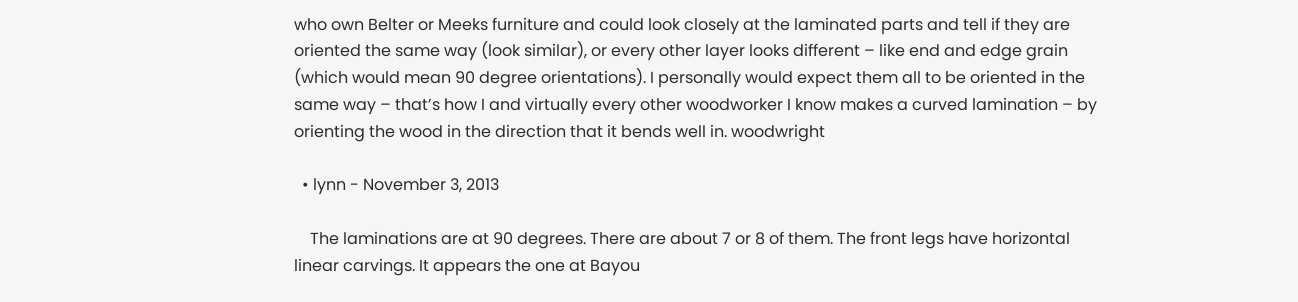who own Belter or Meeks furniture and could look closely at the laminated parts and tell if they are oriented the same way (look similar), or every other layer looks different – like end and edge grain (which would mean 90 degree orientations). I personally would expect them all to be oriented in the same way – that’s how I and virtually every other woodworker I know makes a curved lamination – by orienting the wood in the direction that it bends well in. woodwright

  • lynn - November 3, 2013

    The laminations are at 90 degrees. There are about 7 or 8 of them. The front legs have horizontal linear carvings. It appears the one at Bayou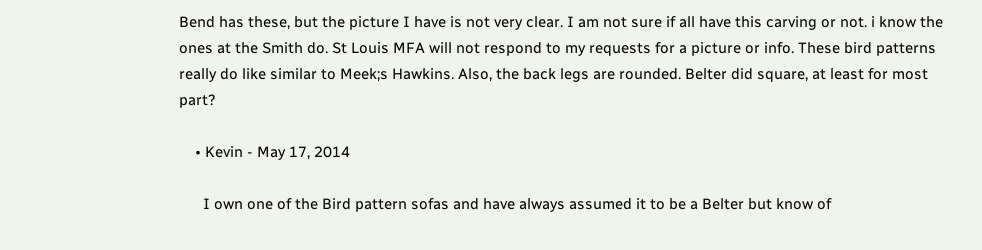Bend has these, but the picture I have is not very clear. I am not sure if all have this carving or not. i know the ones at the Smith do. St Louis MFA will not respond to my requests for a picture or info. These bird patterns really do like similar to Meek;s Hawkins. Also, the back legs are rounded. Belter did square, at least for most part?

    • Kevin - May 17, 2014

      I own one of the Bird pattern sofas and have always assumed it to be a Belter but know of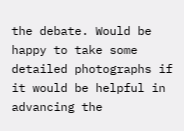the debate. Would be happy to take some detailed photographs if it would be helpful in advancing the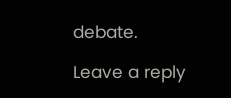debate.

Leave a reply